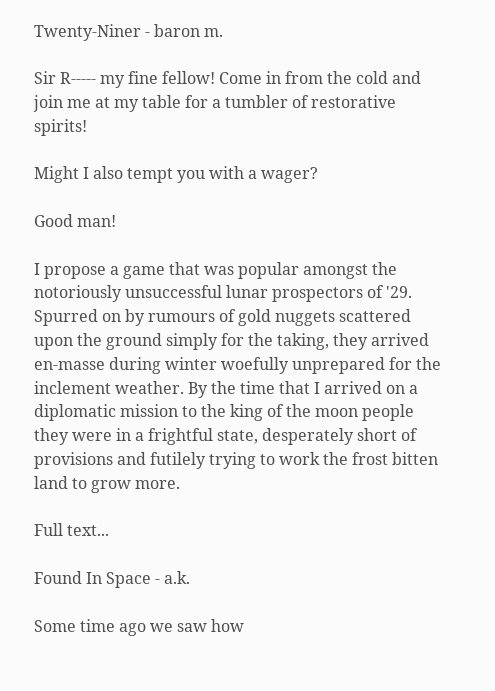Twenty-Niner - baron m.

Sir R----- my fine fellow! Come in from the cold and join me at my table for a tumbler of restorative spirits!

Might I also tempt you with a wager?

Good man!

I propose a game that was popular amongst the notoriously unsuccessful lunar prospectors of '29. Spurred on by rumours of gold nuggets scattered upon the ground simply for the taking, they arrived en-masse during winter woefully unprepared for the inclement weather. By the time that I arrived on a diplomatic mission to the king of the moon people they were in a frightful state, desperately short of provisions and futilely trying to work the frost bitten land to grow more.

Full text...

Found In Space - a.k.

Some time ago we saw how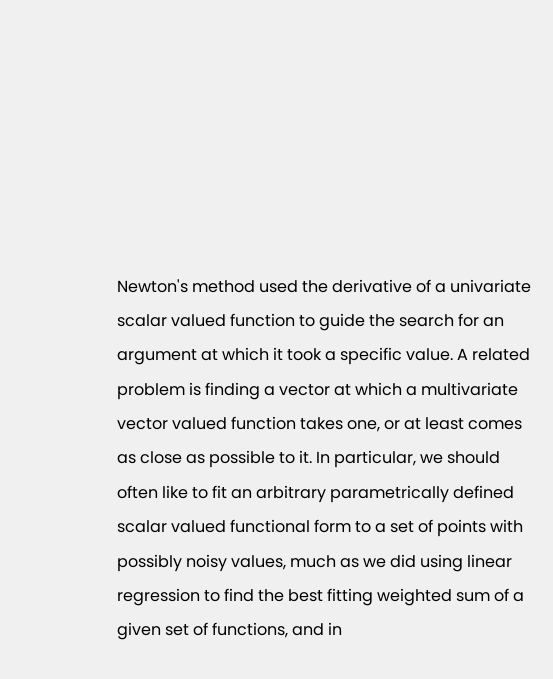Newton's method used the derivative of a univariate scalar valued function to guide the search for an argument at which it took a specific value. A related problem is finding a vector at which a multivariate vector valued function takes one, or at least comes as close as possible to it. In particular, we should often like to fit an arbitrary parametrically defined scalar valued functional form to a set of points with possibly noisy values, much as we did using linear regression to find the best fitting weighted sum of a given set of functions, and in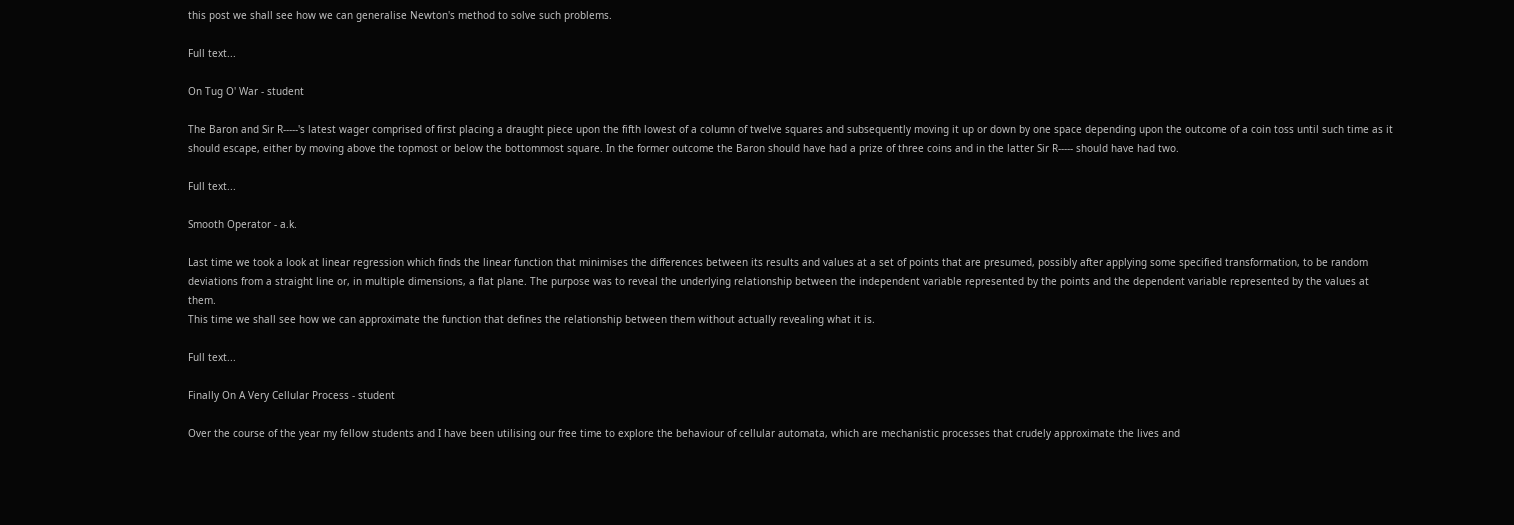this post we shall see how we can generalise Newton's method to solve such problems.

Full text...

On Tug O' War - student

The Baron and Sir R-----'s latest wager comprised of first placing a draught piece upon the fifth lowest of a column of twelve squares and subsequently moving it up or down by one space depending upon the outcome of a coin toss until such time as it should escape, either by moving above the topmost or below the bottommost square. In the former outcome the Baron should have had a prize of three coins and in the latter Sir R----- should have had two.

Full text...

Smooth Operator - a.k.

Last time we took a look at linear regression which finds the linear function that minimises the differences between its results and values at a set of points that are presumed, possibly after applying some specified transformation, to be random deviations from a straight line or, in multiple dimensions, a flat plane. The purpose was to reveal the underlying relationship between the independent variable represented by the points and the dependent variable represented by the values at them.
This time we shall see how we can approximate the function that defines the relationship between them without actually revealing what it is.

Full text...

Finally On A Very Cellular Process - student

Over the course of the year my fellow students and I have been utilising our free time to explore the behaviour of cellular automata, which are mechanistic processes that crudely approximate the lives and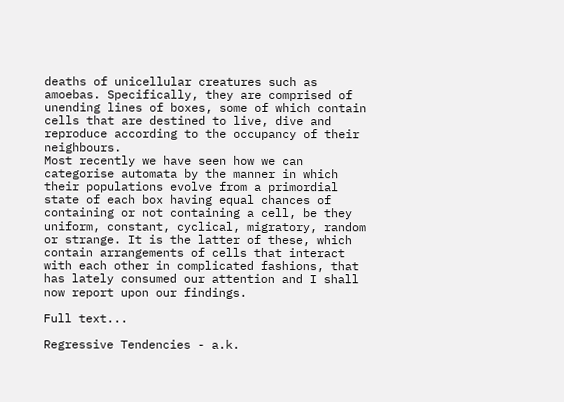deaths of unicellular creatures such as amoebas. Specifically, they are comprised of unending lines of boxes, some of which contain cells that are destined to live, dive and reproduce according to the occupancy of their neighbours.
Most recently we have seen how we can categorise automata by the manner in which their populations evolve from a primordial state of each box having equal chances of containing or not containing a cell, be they uniform, constant, cyclical, migratory, random or strange. It is the latter of these, which contain arrangements of cells that interact with each other in complicated fashions, that has lately consumed our attention and I shall now report upon our findings.

Full text...

Regressive Tendencies - a.k.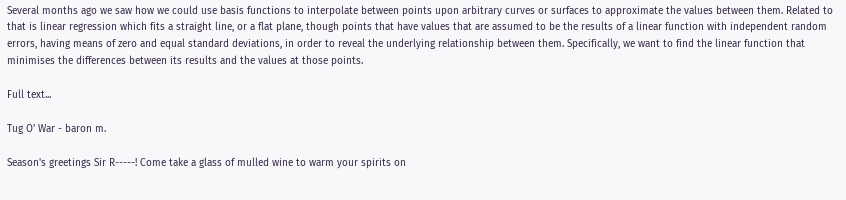Several months ago we saw how we could use basis functions to interpolate between points upon arbitrary curves or surfaces to approximate the values between them. Related to that is linear regression which fits a straight line, or a flat plane, though points that have values that are assumed to be the results of a linear function with independent random errors, having means of zero and equal standard deviations, in order to reveal the underlying relationship between them. Specifically, we want to find the linear function that minimises the differences between its results and the values at those points.

Full text...

Tug O' War - baron m.

Season's greetings Sir R-----! Come take a glass of mulled wine to warm your spirits on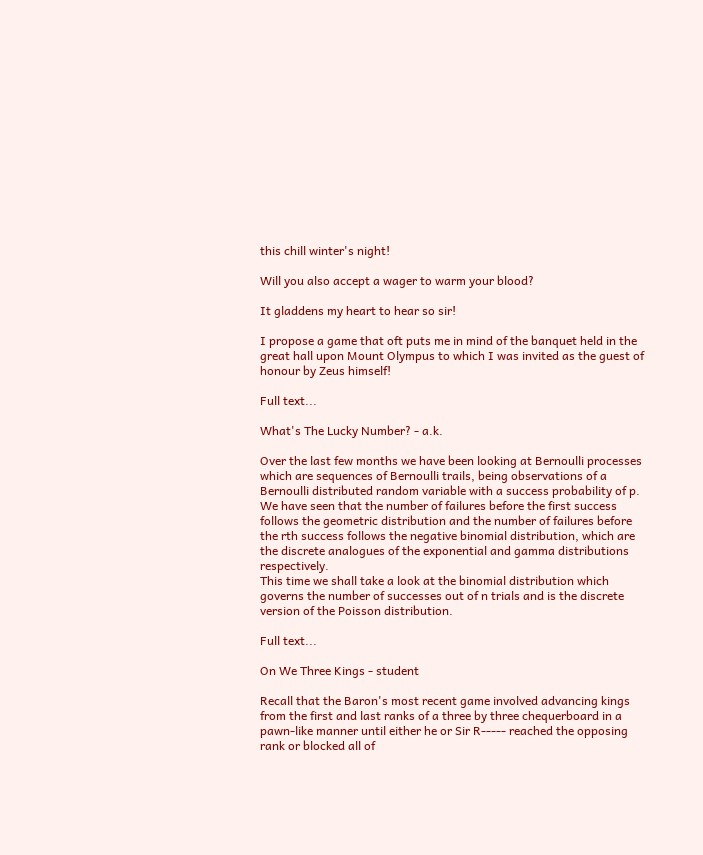this chill winter's night!

Will you also accept a wager to warm your blood?

It gladdens my heart to hear so sir!

I propose a game that oft puts me in mind of the banquet held in the great hall upon Mount Olympus to which I was invited as the guest of honour by Zeus himself!

Full text...

What's The Lucky Number? - a.k.

Over the last few months we have been looking at Bernoulli processes which are sequences of Bernoulli trails, being observations of a Bernoulli distributed random variable with a success probability of p. We have seen that the number of failures before the first success follows the geometric distribution and the number of failures before the rth success follows the negative binomial distribution, which are the discrete analogues of the exponential and gamma distributions respectively.
This time we shall take a look at the binomial distribution which governs the number of successes out of n trials and is the discrete version of the Poisson distribution.

Full text...

On We Three Kings - student

Recall that the Baron's most recent game involved advancing kings from the first and last ranks of a three by three chequerboard in a pawn-like manner until either he or Sir R----- reached the opposing rank or blocked all of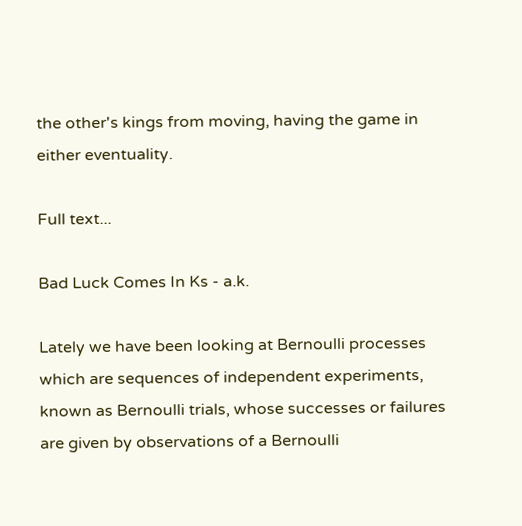the other's kings from moving, having the game in either eventuality.

Full text...

Bad Luck Comes In Ks - a.k.

Lately we have been looking at Bernoulli processes which are sequences of independent experiments, known as Bernoulli trials, whose successes or failures are given by observations of a Bernoulli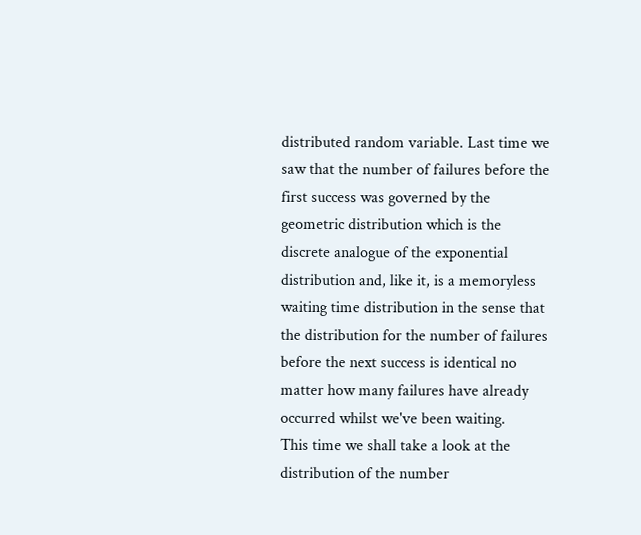distributed random variable. Last time we saw that the number of failures before the first success was governed by the geometric distribution which is the discrete analogue of the exponential distribution and, like it, is a memoryless waiting time distribution in the sense that the distribution for the number of failures before the next success is identical no matter how many failures have already occurred whilst we've been waiting.
This time we shall take a look at the distribution of the number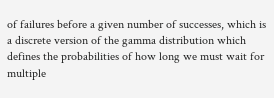of failures before a given number of successes, which is a discrete version of the gamma distribution which defines the probabilities of how long we must wait for multiple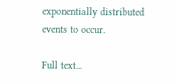exponentially distributed events to occur.

Full text...